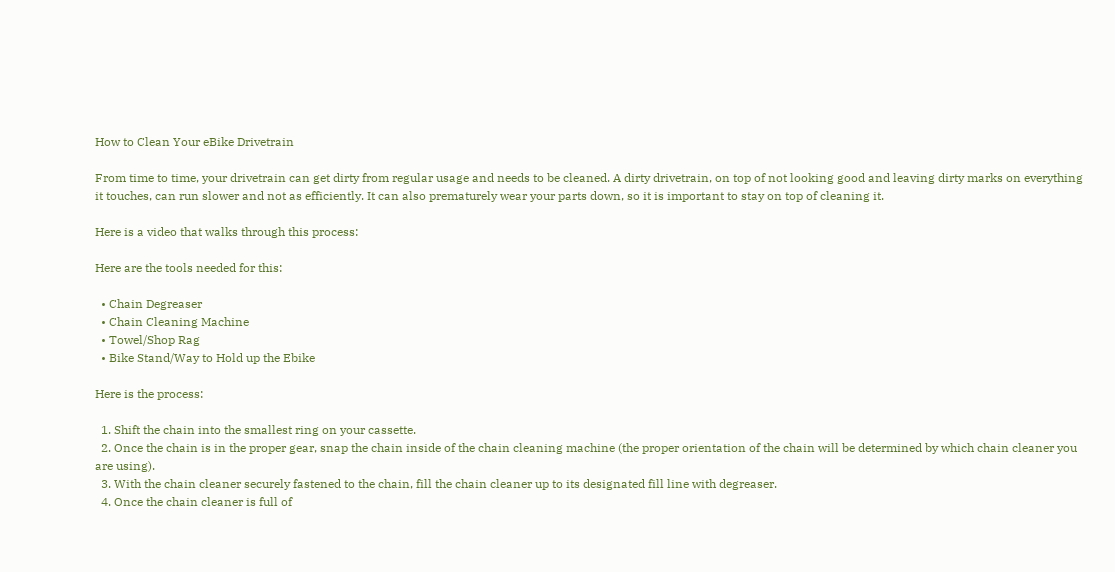How to Clean Your eBike Drivetrain

From time to time, your drivetrain can get dirty from regular usage and needs to be cleaned. A dirty drivetrain, on top of not looking good and leaving dirty marks on everything it touches, can run slower and not as efficiently. It can also prematurely wear your parts down, so it is important to stay on top of cleaning it.

Here is a video that walks through this process:

Here are the tools needed for this:

  • Chain Degreaser
  • Chain Cleaning Machine
  • Towel/Shop Rag
  • Bike Stand/Way to Hold up the Ebike

Here is the process:

  1. Shift the chain into the smallest ring on your cassette.
  2. Once the chain is in the proper gear, snap the chain inside of the chain cleaning machine (the proper orientation of the chain will be determined by which chain cleaner you are using).
  3. With the chain cleaner securely fastened to the chain, fill the chain cleaner up to its designated fill line with degreaser.
  4. Once the chain cleaner is full of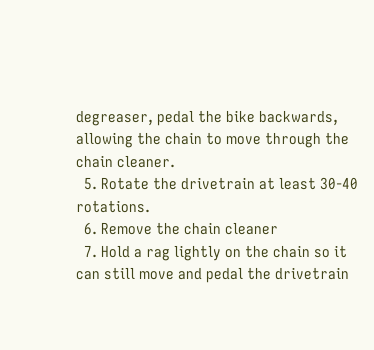degreaser, pedal the bike backwards, allowing the chain to move through the chain cleaner.
  5. Rotate the drivetrain at least 30-40 rotations.
  6. Remove the chain cleaner
  7. Hold a rag lightly on the chain so it can still move and pedal the drivetrain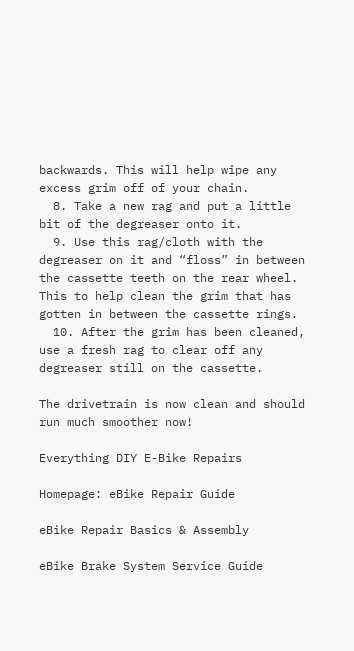backwards. This will help wipe any excess grim off of your chain.
  8. Take a new rag and put a little bit of the degreaser onto it.
  9. Use this rag/cloth with the degreaser on it and “floss” in between the cassette teeth on the rear wheel. This to help clean the grim that has gotten in between the cassette rings.
  10. After the grim has been cleaned, use a fresh rag to clear off any degreaser still on the cassette.

The drivetrain is now clean and should run much smoother now!

Everything DIY E-Bike Repairs

Homepage: eBike Repair Guide

eBike Repair Basics & Assembly

eBike Brake System Service Guide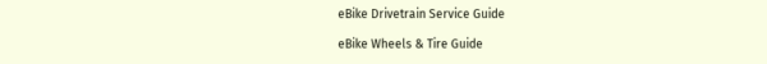eBike Drivetrain Service Guide

eBike Wheels & Tire Guide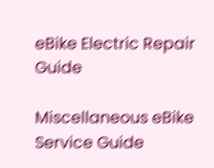eBike Electric Repair Guide

Miscellaneous eBike Service Guide